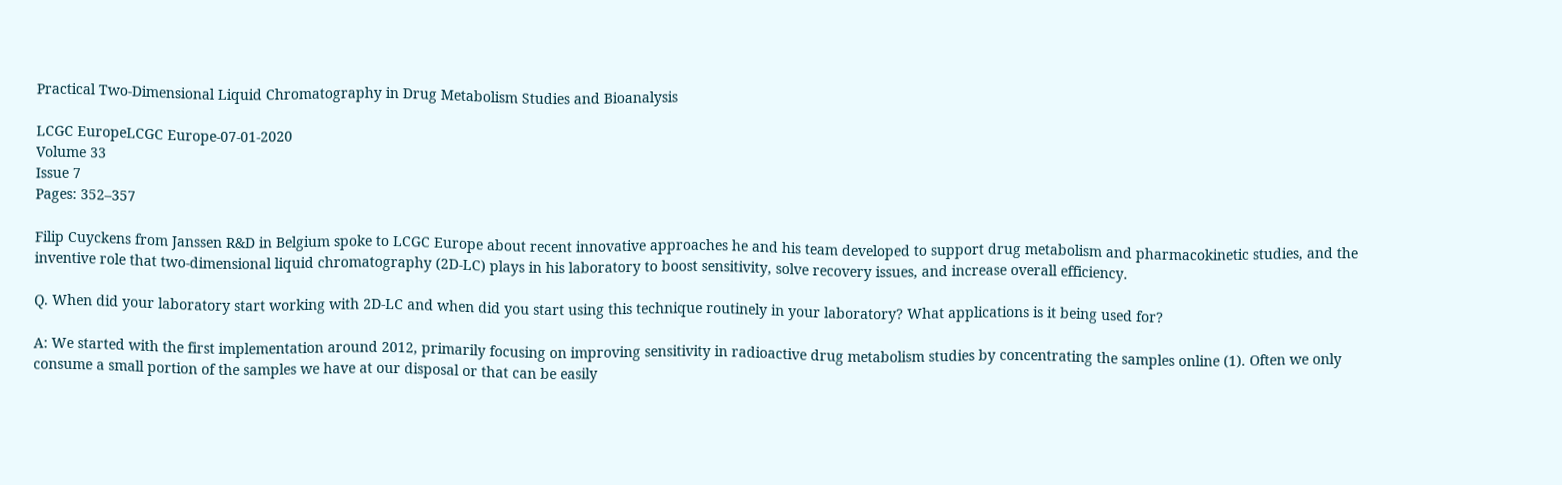Practical Two-Dimensional Liquid Chromatography in Drug Metabolism Studies and Bioanalysis

LCGC EuropeLCGC Europe-07-01-2020
Volume 33
Issue 7
Pages: 352–357

Filip Cuyckens from Janssen R&D in Belgium spoke to LCGC Europe about recent innovative approaches he and his team developed to support drug metabolism and pharmacokinetic studies, and the inventive role that two-dimensional liquid chromatography (2D-LC) plays in his laboratory to boost sensitivity, solve recovery issues, and increase overall efficiency.

Q. When did your laboratory start working with 2D-LC and when did you start using this technique routinely in your laboratory? What applications is it being used for?

A: We started with the first implementation around 2012, primarily focusing on improving sensitivity in radioactive drug metabolism studies by concentrating the samples online (1). Often we only consume a small portion of the samples we have at our disposal or that can be easily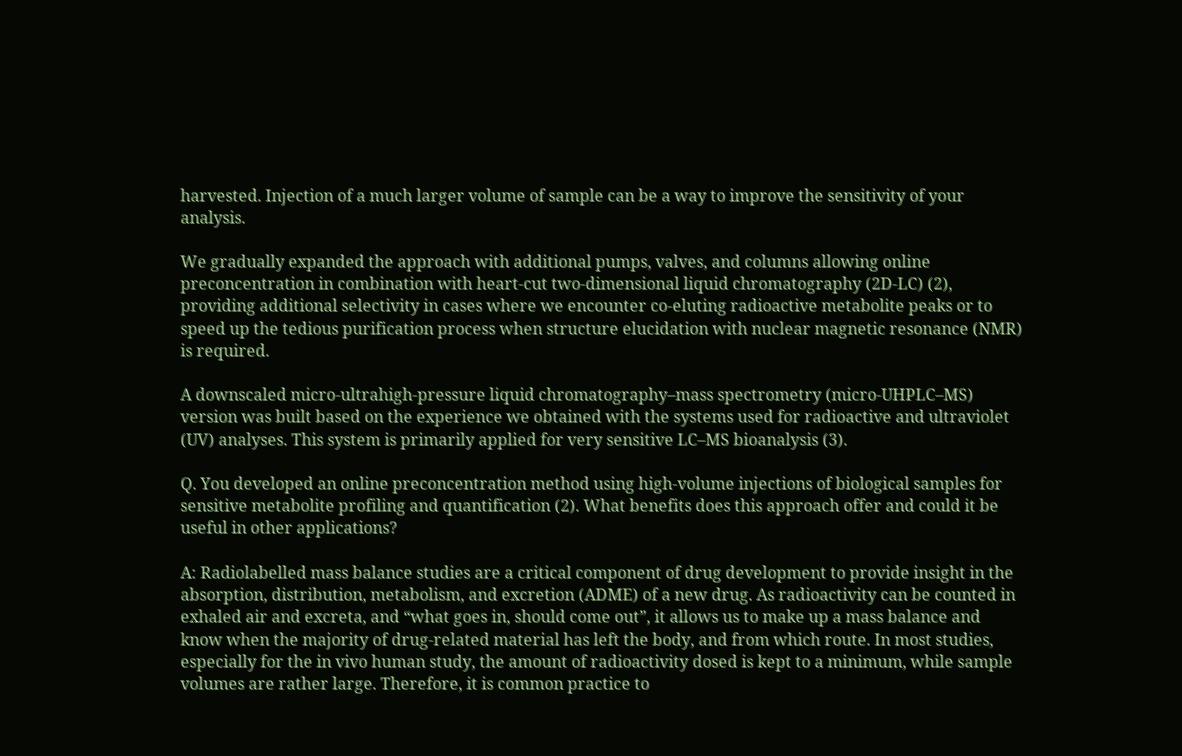harvested. Injection of a much larger volume of sample can be a way to improve the sensitivity of your analysis.

We gradually expanded the approach with additional pumps, valves, and columns allowing online preconcentration in combination with heart-cut two‑dimensional liquid chromatography (2D-LC) (2), providing additional selectivity in cases where we encounter co-eluting radioactive metabolite peaks or to speed up the tedious purification process when structure elucidation with nuclear magnetic resonance (NMR) is required.

A downscaled micro-ultrahigh‑pressure liquid chromatography–mass spectrometry (micro-UHPLC–MS) version was built based on the experience we obtained with the systems used for radioactive and ultraviolet (UV) analyses. This system is primarily applied for very sensitive LC–MS bioanalysis (3).

Q. You developed an online preconcentration method using high-volume injections of biological samples for sensitive metabolite profiling and quantification (2). What benefits does this approach offer and could it be useful in other applications?

A: Radiolabelled mass balance studies are a critical component of drug development to provide insight in the absorption, distribution, metabolism, and excretion (ADME) of a new drug. As radioactivity can be counted in exhaled air and excreta, and “what goes in, should come out”, it allows us to make up a mass balance and know when the majority of drug-related material has left the body, and from which route. In most studies, especially for the in vivo human study, the amount of radioactivity dosed is kept to a minimum, while sample volumes are rather large. Therefore, it is common practice to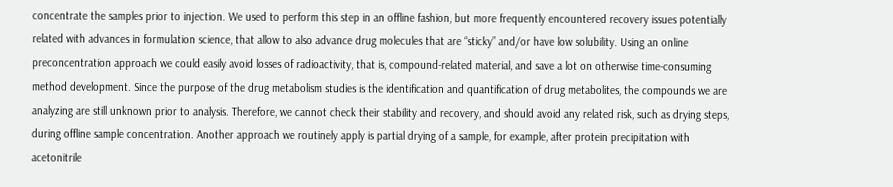concentrate the samples prior to injection. We used to perform this step in an offline fashion, but more frequently encountered recovery issues potentially related with advances in formulation science, that allow to also advance drug molecules that are “sticky” and/or have low solubility. Using an online preconcentration approach we could easily avoid losses of radioactivity, that is, compound‑related material, and save a lot on otherwise time‑consuming method development. Since the purpose of the drug metabolism studies is the identification and quantification of drug metabolites, the compounds we are analyzing are still unknown prior to analysis. Therefore, we cannot check their stability and recovery, and should avoid any related risk, such as drying steps, during offline sample concentration. Another approach we routinely apply is partial drying of a sample, for example, after protein precipitation with acetonitrile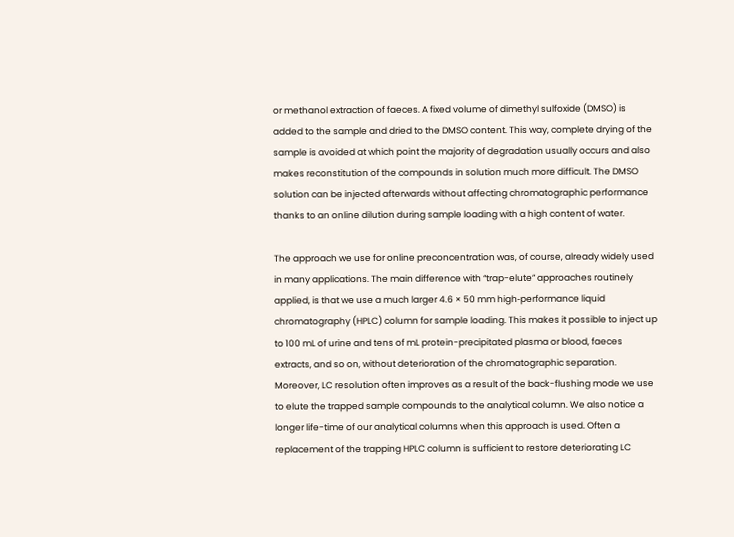or methanol extraction of faeces. A fixed volume of dimethyl sulfoxide (DMSO) is added to the sample and dried to the DMSO content. This way, complete drying of the sample is avoided at which point the majority of degradation usually occurs and also makes reconstitution of the compounds in solution much more difficult. The DMSO solution can be injected afterwards without affecting chromatographic performance thanks to an online dilution during sample loading with a high content of water.

The approach we use for online preconcentration was, of course, already widely used in many applications. The main difference with “trap-elute” approaches routinely applied, is that we use a much larger 4.6 × 50 mm high‑performance liquid chromatography (HPLC) column for sample loading. This makes it possible to inject up to 100 mL of urine and tens of mL protein-precipitated plasma or blood, faeces extracts, and so on, without deterioration of the chromatographic separation. Moreover, LC resolution often improves as a result of the back-flushing mode we use to elute the trapped sample compounds to the analytical column. We also notice a longer life-time of our analytical columns when this approach is used. Often a replacement of the trapping HPLC column is sufficient to restore deteriorating LC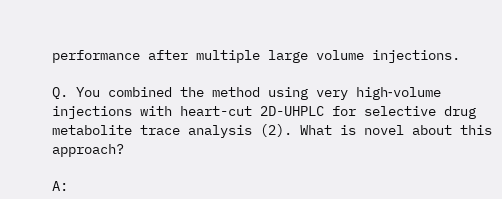performance after multiple large volume injections.

Q. You combined the method using very high‑volume injections with heart-cut 2D-UHPLC for selective drug metabolite trace analysis (2). What is novel about this approach?

A: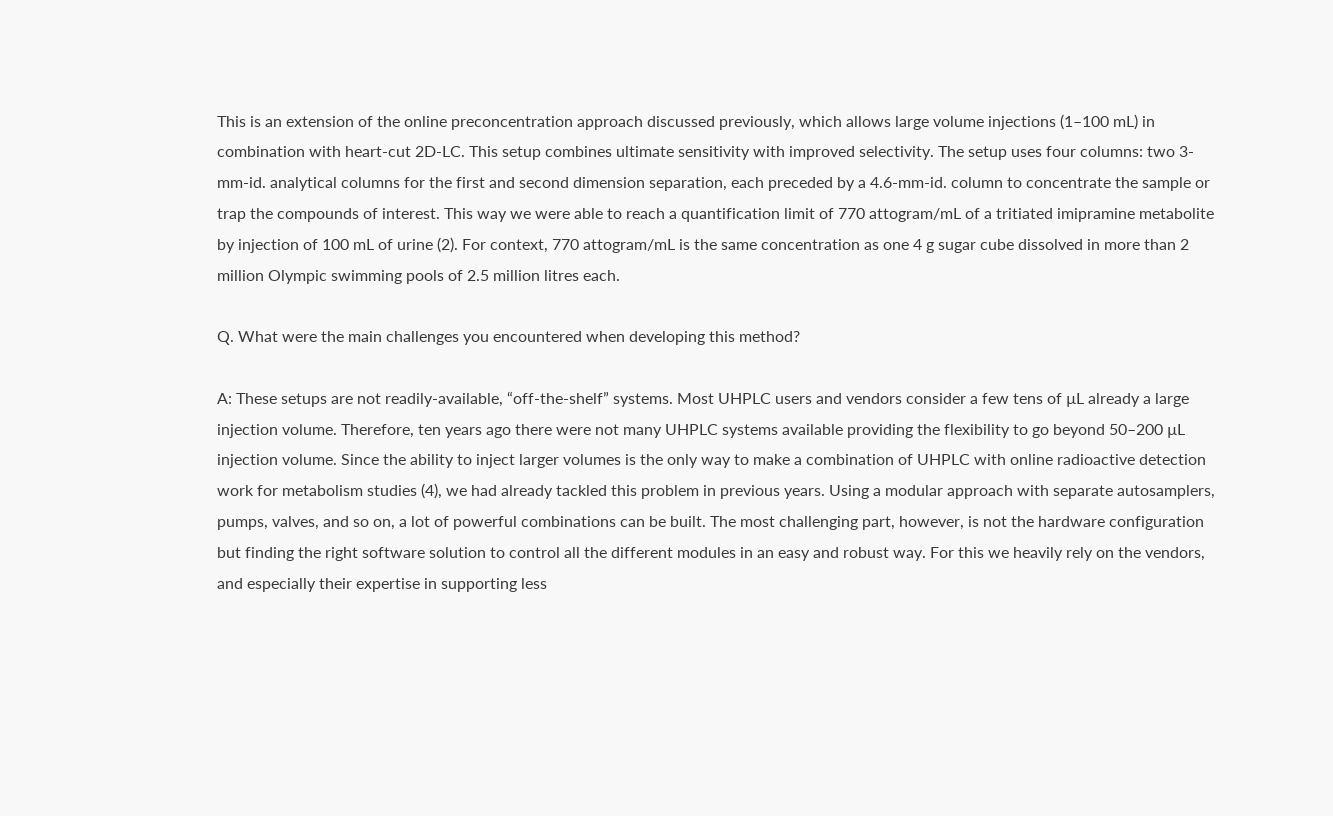This is an extension of the online preconcentration approach discussed previously, which allows large volume injections (1–100 mL) in combination with heart-cut 2D-LC. This setup combines ultimate sensitivity with improved selectivity. The setup uses four columns: two 3-mm-id. analytical columns for the first and second dimension separation, each preceded by a 4.6-mm-id. column to concentrate the sample or trap the compounds of interest. This way we were able to reach a quantification limit of 770 attogram/mL of a tritiated imipramine metabolite by injection of 100 mL of urine (2). For context, 770 attogram/mL is the same concentration as one 4 g sugar cube dissolved in more than 2 million Olympic swimming pools of 2.5 million litres each.

Q. What were the main challenges you encountered when developing this method?

A: These setups are not readily-available, “off-the-shelf” systems. Most UHPLC users and vendors consider a few tens of µL already a large injection volume. Therefore, ten years ago there were not many UHPLC systems available providing the flexibility to go beyond 50–200 µL injection volume. Since the ability to inject larger volumes is the only way to make a combination of UHPLC with online radioactive detection work for metabolism studies (4), we had already tackled this problem in previous years. Using a modular approach with separate autosamplers, pumps, valves, and so on, a lot of powerful combinations can be built. The most challenging part, however, is not the hardware configuration but finding the right software solution to control all the different modules in an easy and robust way. For this we heavily rely on the vendors, and especially their expertise in supporting less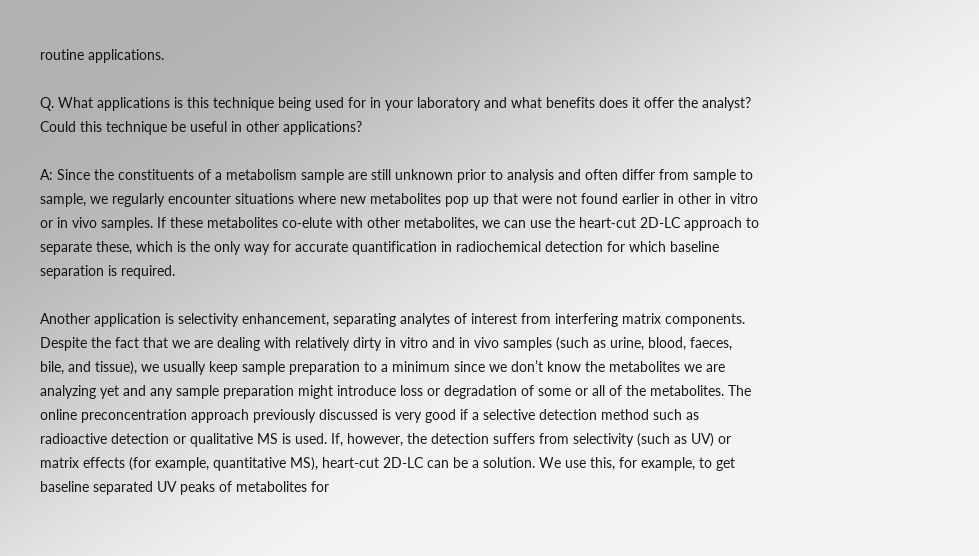routine applications.

Q. What applications is this technique being used for in your laboratory and what benefits does it offer the analyst? Could this technique be useful in other applications?

A: Since the constituents of a metabolism sample are still unknown prior to analysis and often differ from sample to sample, we regularly encounter situations where new metabolites pop up that were not found earlier in other in vitro or in vivo samples. If these metabolites co‑elute with other metabolites, we can use the heart‑cut 2D-LC approach to separate these, which is the only way for accurate quantification in radiochemical detection for which baseline separation is required.

Another application is selectivity enhancement, separating analytes of interest from interfering matrix components. Despite the fact that we are dealing with relatively dirty in vitro and in vivo samples (such as urine, blood, faeces, bile, and tissue), we usually keep sample preparation to a minimum since we don’t know the metabolites we are analyzing yet and any sample preparation might introduce loss or degradation of some or all of the metabolites. The online preconcentration approach previously discussed is very good if a selective detection method such as radioactive detection or qualitative MS is used. If, however, the detection suffers from selectivity (such as UV) or matrix effects (for example, quantitative MS), heart-cut 2D-LC can be a solution. We use this, for example, to get baseline separated UV peaks of metabolites for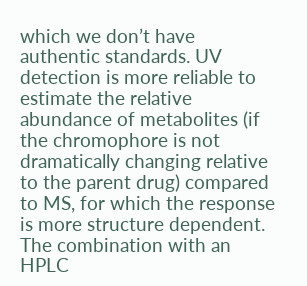which we don’t have authentic standards. UV detection is more reliable to estimate the relative abundance of metabolites (if the chromophore is not dramatically changing relative to the parent drug) compared to MS, for which the response is more structure dependent. The combination with an HPLC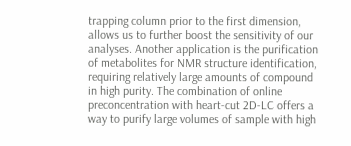trapping column prior to the first dimension, allows us to further boost the sensitivity of our analyses. Another application is the purification of metabolites for NMR structure identification, requiring relatively large amounts of compound in high purity. The combination of online preconcentration with heart-cut 2D-LC offers a way to purify large volumes of sample with high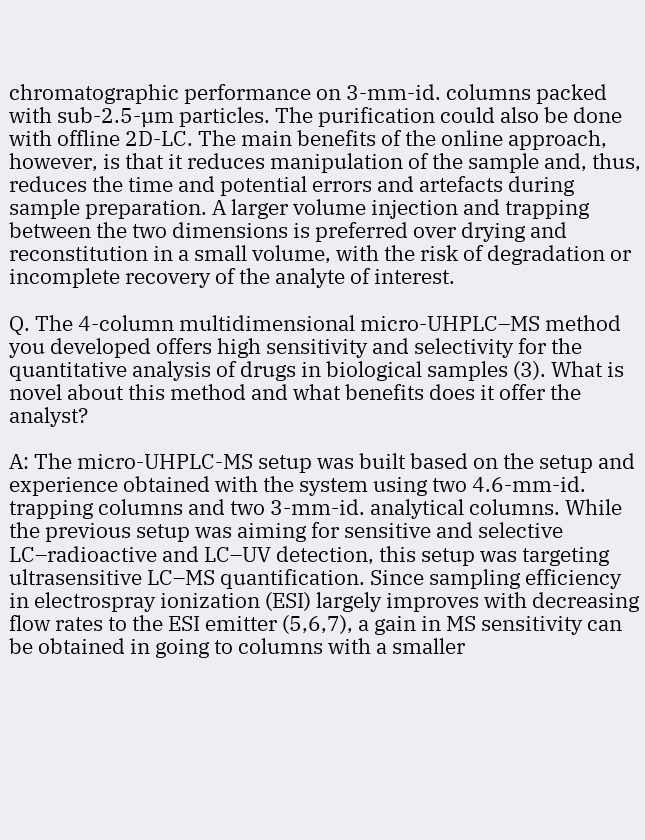chromatographic performance on 3-mm-id. columns packed with sub-2.5-µm particles. The purification could also be done with offline 2D-LC. The main benefits of the online approach, however, is that it reduces manipulation of the sample and, thus, reduces the time and potential errors and artefacts during sample preparation. A larger volume injection and trapping between the two dimensions is preferred over drying and reconstitution in a small volume, with the risk of degradation or incomplete recovery of the analyte of interest.

Q. The 4-column multidimensional micro-UHPLC–MS method you developed offers high sensitivity and selectivity for the quantitative analysis of drugs in biological samples (3). What is novel about this method and what benefits does it offer the analyst?

A: The micro-UHPLC-MS setup was built based on the setup and experience obtained with the system using two 4.6-mm-id. trapping columns and two 3-mm-id. analytical columns. While the previous setup was aiming for sensitive and selective LC–radioactive and LC–UV detection, this setup was targeting ultrasensitive LC–MS quantification. Since sampling efficiency in electrospray ionization (ESI) largely improves with decreasing flow rates to the ESI emitter (5,6,7), a gain in MS sensitivity can be obtained in going to columns with a smaller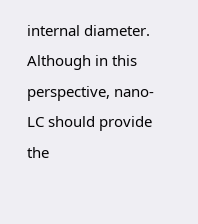internal diameter. Although in this perspective, nano-LC should provide the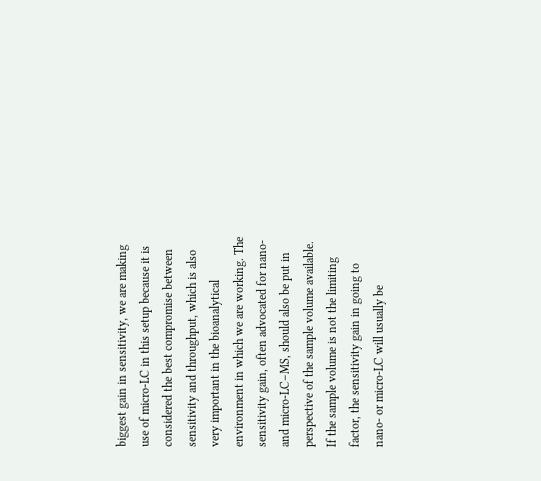biggest gain in sensitivity, we are making use of micro-LC in this setup because it is considered the best compromise between sensitivity and throughput, which is also very important in the bioanalytical environment in which we are working. The sensitivity gain, often advocated for nano- and micro-LC–MS, should also be put in perspective of the sample volume available. If the sample volume is not the limiting factor, the sensitivity gain in going to nano- or micro-LC will usually be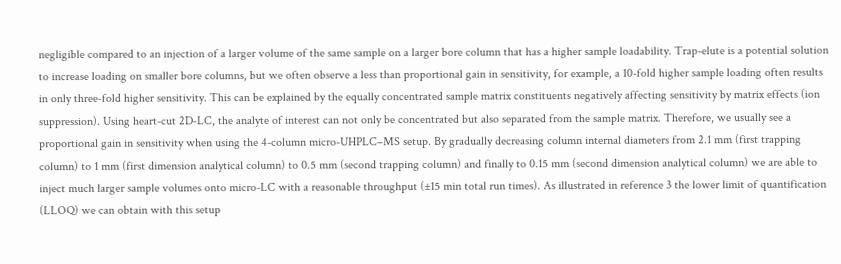negligible compared to an injection of a larger volume of the same sample on a larger bore column that has a higher sample loadability. Trap-elute is a potential solution to increase loading on smaller bore columns, but we often observe a less than proportional gain in sensitivity, for example, a 10-fold higher sample loading often results in only three‑fold higher sensitivity. This can be explained by the equally concentrated sample matrix constituents negatively affecting sensitivity by matrix effects (ion suppression). Using heart-cut 2D‑LC, the analyte of interest can not only be concentrated but also separated from the sample matrix. Therefore, we usually see a proportional gain in sensitivity when using the 4-column micro-UHPLC–MS setup. By gradually decreasing column internal diameters from 2.1 mm (first trapping column) to 1 mm (first dimension analytical column) to 0.5 mm (second trapping column) and finally to 0.15 mm (second dimension analytical column) we are able to inject much larger sample volumes onto micro-LC with a reasonable throughput (±15 min total run times). As illustrated in reference 3 the lower limit of quantification (LLOQ) we can obtain with this setup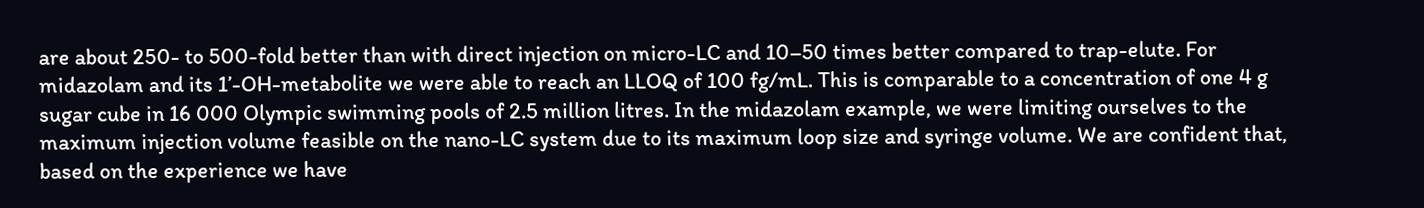are about 250- to 500-fold better than with direct injection on micro-LC and 10–50 times better compared to trap-elute. For midazolam and its 1’-OH-metabolite we were able to reach an LLOQ of 100 fg/mL. This is comparable to a concentration of one 4 g sugar cube in 16 000 Olympic swimming pools of 2.5 million litres. In the midazolam example, we were limiting ourselves to the maximum injection volume feasible on the nano-LC system due to its maximum loop size and syringe volume. We are confident that, based on the experience we have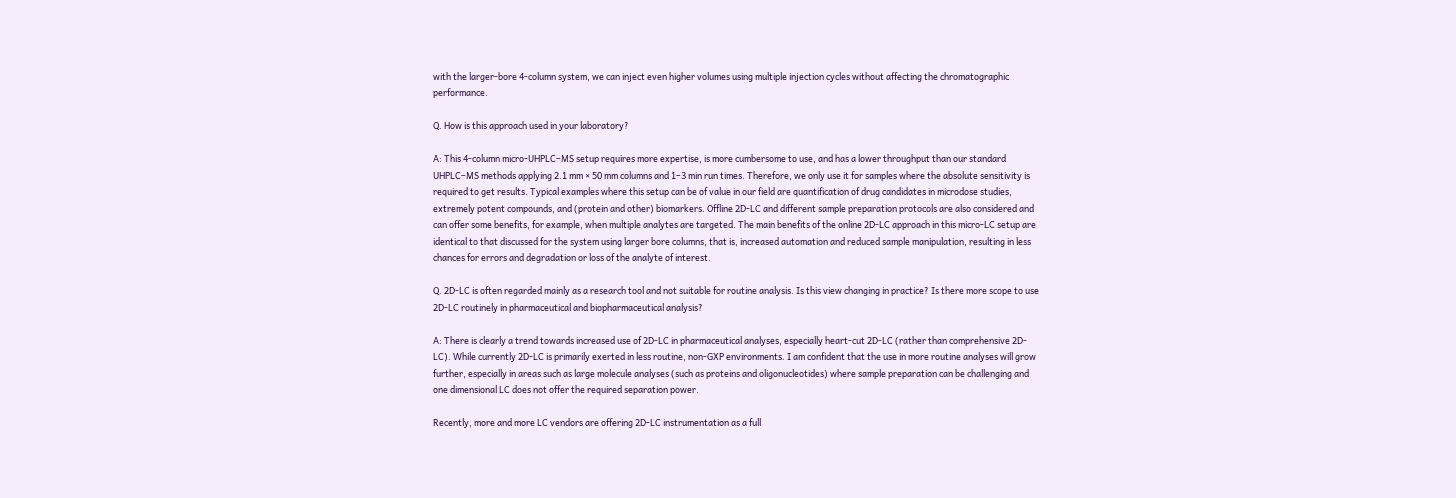with the larger-bore 4-column system, we can inject even higher volumes using multiple injection cycles without affecting the chromatographic performance.

Q. How is this approach used in your laboratory?

A: This 4-column micro-UHPLC–MS setup requires more expertise, is more cumbersome to use, and has a lower throughput than our standard UHPLC–MS methods applying 2.1 mm × 50 mm columns and 1–3 min run times. Therefore, we only use it for samples where the absolute sensitivity is required to get results. Typical examples where this setup can be of value in our field are quantification of drug candidates in microdose studies, extremely potent compounds, and (protein and other) biomarkers. Offline 2D-LC and different sample preparation protocols are also considered and can offer some benefits, for example, when multiple analytes are targeted. The main benefits of the online 2D-LC approach in this micro-LC setup are identical to that discussed for the system using larger bore columns, that is, increased automation and reduced sample manipulation, resulting in less chances for errors and degradation or loss of the analyte of interest.

Q. 2D-LC is often regarded mainly as a research tool and not suitable for routine analysis. Is this view changing in practice? Is there more scope to use 2D-LC routinely in pharmaceutical and biopharmaceutical analysis?

A: There is clearly a trend towards increased use of 2D-LC in pharmaceutical analyses, especially heart-cut 2D-LC (rather than comprehensive 2D-LC). While currently 2D-LC is primarily exerted in less routine, non-GXP environments. I am confident that the use in more routine analyses will grow further, especially in areas such as large molecule analyses (such as proteins and oligonucleotides) where sample preparation can be challenging and one dimensional LC does not offer the required separation power.

Recently, more and more LC vendors are offering 2D-LC instrumentation as a full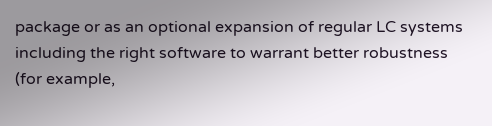package or as an optional expansion of regular LC systems including the right software to warrant better robustness (for example,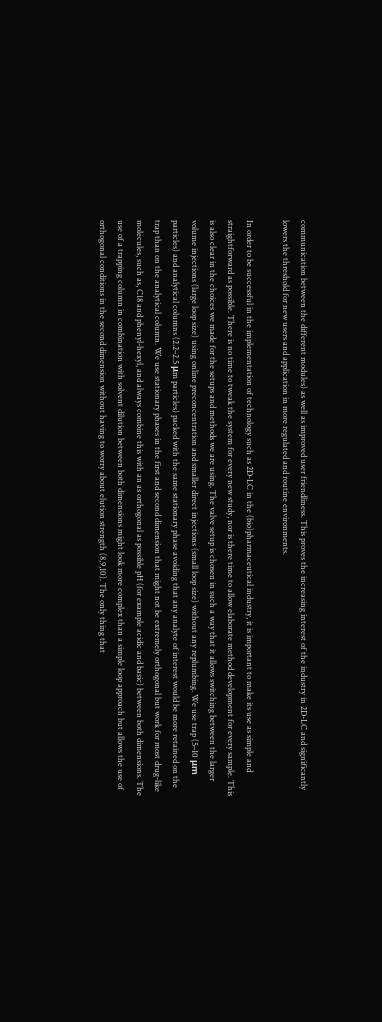communication between the different modules) as well as improved user friendliness. This proves the increasing interest of the industry in 2D-LC and significantly lowers the threshold for new users and application in more regulated and routine environments.

In order to be successful in the implementation of technology such as 2D-LC in the (bio)pharmaceutical industry, it is important to make its use as simple and straightforward as possible. There is no time to tweak the system for every new study, nor is there time to allow elaborate method development for every sample. This is also clear in the choices we made for the setups and methods we are using. The valve setup is chosen in such a way that it allows switching between the larger volume injections (large loop size) using online preconcentration and smaller direct injections (small loop size) without any replumbing. We use trap (5–10 μm particles) and analytical columns (2.2–2.5 μm particles) packed with the same stationary phase avoiding that any analyte of interest would be more retained on the trap than on the analytical column. We use stationary phases in the first and second dimension that might not be extremely orthogonal but work for most drug‑like molecules, such as, C18 and phenyl-hexyl, and always combine this with an as orthogonal as possible pH (for example acidic and basic) between both dimensions. The use of a trapping column in combination with solvent dilution between both dimensions might look more complex than a simple loop approach but allows the use of orthogonal conditions in the second dimension without having to worry about elution strength (8,9,10). The only thing that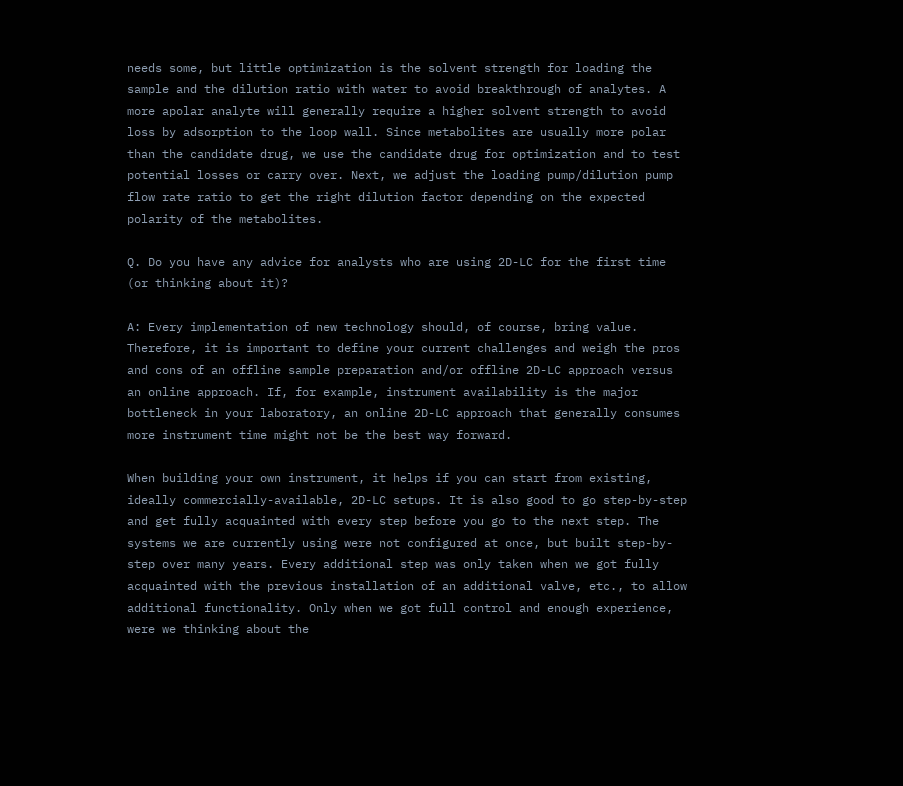needs some, but little optimization is the solvent strength for loading the sample and the dilution ratio with water to avoid breakthrough of analytes. A more apolar analyte will generally require a higher solvent strength to avoid loss by adsorption to the loop wall. Since metabolites are usually more polar than the candidate drug, we use the candidate drug for optimization and to test potential losses or carry over. Next, we adjust the loading pump/dilution pump flow rate ratio to get the right dilution factor depending on the expected polarity of the metabolites.

Q. Do you have any advice for analysts who are using 2D-LC for the first time (or thinking about it)?

A: Every implementation of new technology should, of course, bring value. Therefore, it is important to define your current challenges and weigh the pros and cons of an offline sample preparation and/or offline 2D-LC approach versus an online approach. If, for example, instrument availability is the major bottleneck in your laboratory, an online 2D-LC approach that generally consumes more instrument time might not be the best way forward.

When building your own instrument, it helps if you can start from existing, ideally commercially-available, 2D-LC setups. It is also good to go step-by-step and get fully acquainted with every step before you go to the next step. The systems we are currently using were not configured at once, but built step-by-step over many years. Every additional step was only taken when we got fully acquainted with the previous installation of an additional valve, etc., to allow additional functionality. Only when we got full control and enough experience, were we thinking about the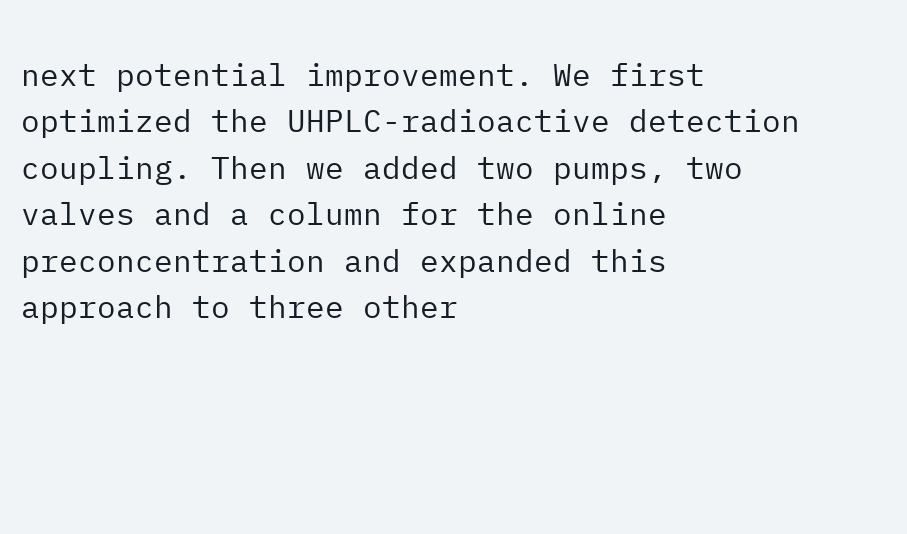next potential improvement. We first optimized the UHPLC-radioactive detection coupling. Then we added two pumps, two valves and a column for the online preconcentration and expanded this approach to three other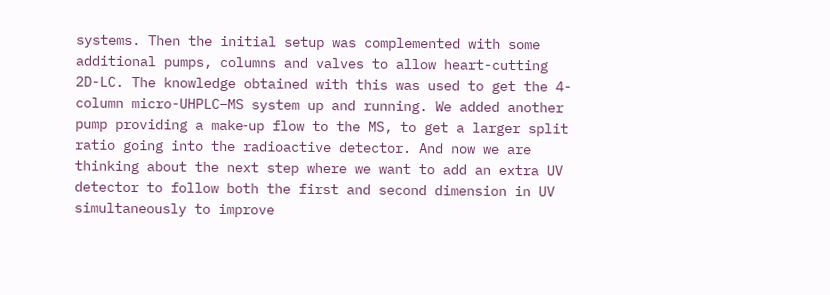systems. Then the initial setup was complemented with some additional pumps, columns and valves to allow heart-cutting 2D-LC. The knowledge obtained with this was used to get the 4-column micro-UHPLC–MS system up and running. We added another pump providing a make‑up flow to the MS, to get a larger split ratio going into the radioactive detector. And now we are thinking about the next step where we want to add an extra UV detector to follow both the first and second dimension in UV simultaneously to improve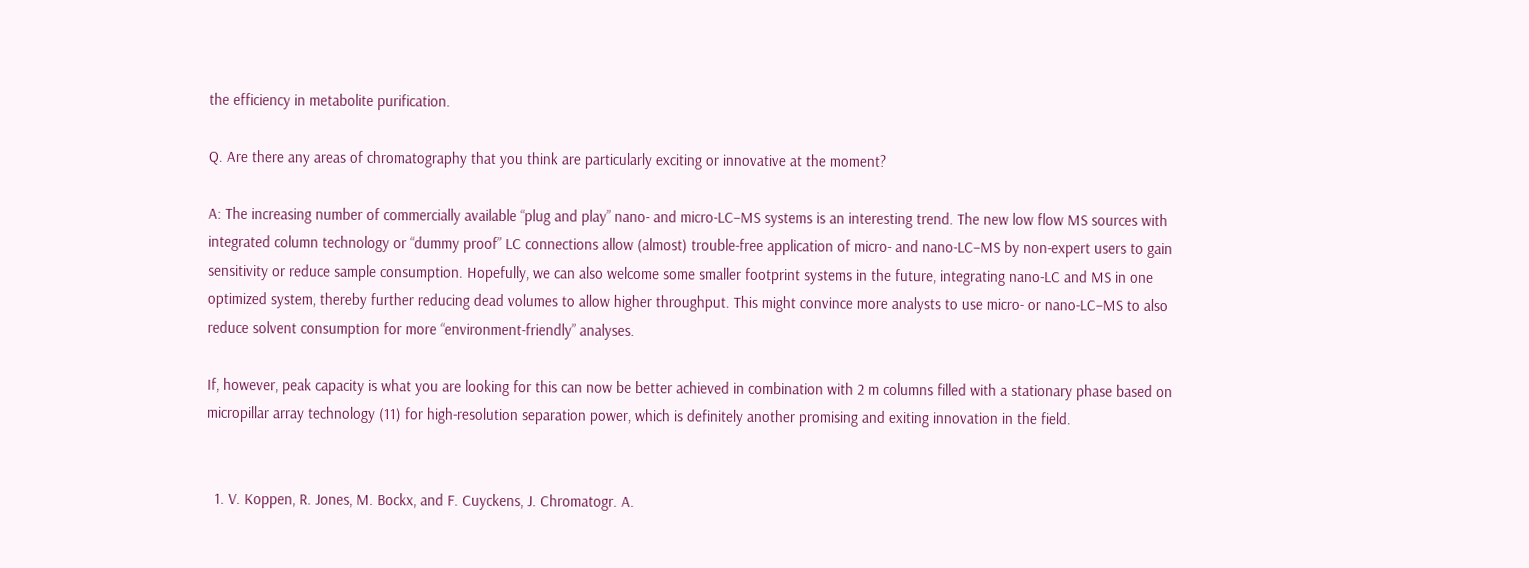the efficiency in metabolite purification.

Q. Are there any areas of chromatography that you think are particularly exciting or innovative at the moment?

A: The increasing number of commercially available “plug and play” nano- and micro-LC–MS systems is an interesting trend. The new low flow MS sources with integrated column technology or “dummy proof” LC connections allow (almost) trouble-free application of micro- and nano-LC–MS by non‑expert users to gain sensitivity or reduce sample consumption. Hopefully, we can also welcome some smaller footprint systems in the future, integrating nano-LC and MS in one optimized system, thereby further reducing dead volumes to allow higher throughput. This might convince more analysts to use micro- or nano-LC–MS to also reduce solvent consumption for more “environment-friendly” analyses.

If, however, peak capacity is what you are looking for this can now be better achieved in combination with 2 m columns filled with a stationary phase based on micropillar array technology (11) for high-resolution separation power, which is definitely another promising and exiting innovation in the field.


  1. V. Koppen, R. Jones, M. Bockx, and F. Cuyckens, J. Chromatogr. A.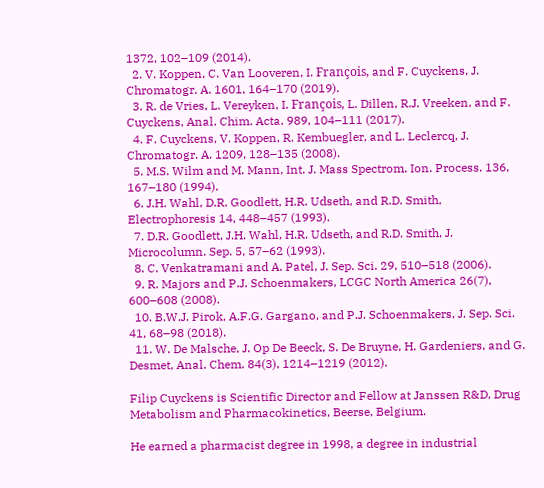1372, 102–109 (2014).
  2. V. Koppen, C. Van Looveren, I. François, and F. Cuyckens, J. Chromatogr. A. 1601, 164–170 (2019).
  3. R. de Vries, L. Vereyken, I. François, L. Dillen, R.J. Vreeken, and F. Cuyckens, Anal. Chim. Acta. 989, 104–111 (2017).
  4. F. Cuyckens, V. Koppen, R. Kembuegler, and L. Leclercq, J. Chromatogr. A. 1209, 128–135 (2008).
  5. M.S. Wilm and M. Mann, Int. J. Mass Spectrom. Ion. Process. 136, 167–180 (1994).
  6. J.H. Wahl, D.R. Goodlett, H.R. Udseth, and R.D. Smith, Electrophoresis 14, 448–457 (1993).
  7. D.R. Goodlett, J.H. Wahl, H.R. Udseth, and R.D. Smith, J. Microcolumn. Sep. 5, 57–62 (1993).
  8. C. Venkatramani and A. Patel, J. Sep. Sci. 29, 510–518 (2006).
  9. R. Majors and P.J. Schoenmakers, LCGC North America 26(7), 600–608 (2008).
  10. B.W.J. Pirok, A.F.G. Gargano, and P.J. Schoenmakers, J. Sep. Sci. 41, 68–98 (2018).
  11. W. De Malsche, J. Op De Beeck, S. De Bruyne, H. Gardeniers, and G. Desmet, Anal. Chem. 84(3), 1214–1219 (2012).

Filip Cuyckens is Scientific Director and Fellow at Janssen R&D, Drug Metabolism and Pharmacokinetics, Beerse, Belgium.

He earned a pharmacist degree in 1998, a degree in industrial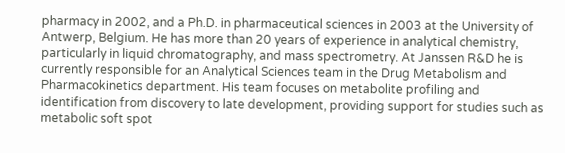pharmacy in 2002, and a Ph.D. in pharmaceutical sciences in 2003 at the University of Antwerp, Belgium. He has more than 20 years of experience in analytical chemistry, particularly in liquid chromatography, and mass spectrometry. At Janssen R&D he is currently responsible for an Analytical Sciences team in the Drug Metabolism and Pharmacokinetics department. His team focuses on metabolite profiling and identification from discovery to late development, providing support for studies such as metabolic soft spot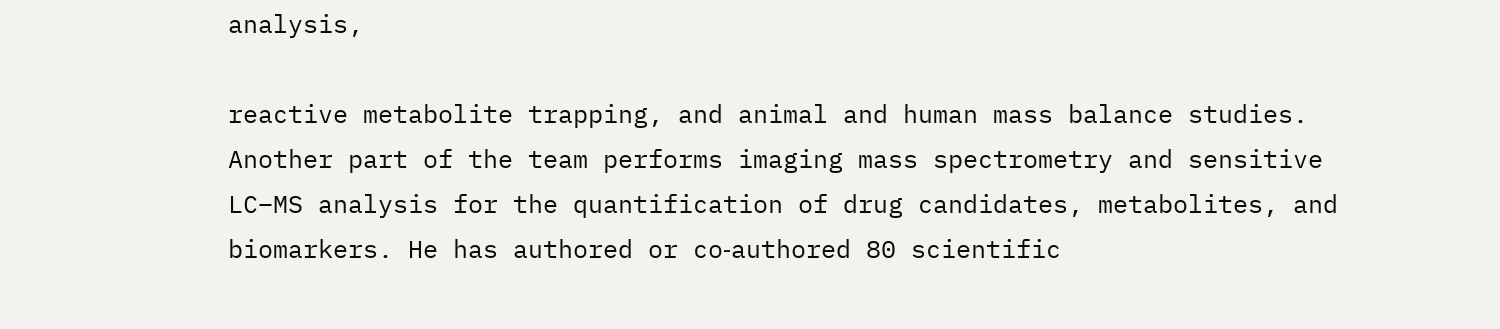analysis,

reactive metabolite trapping, and animal and human mass balance studies. Another part of the team performs imaging mass spectrometry and sensitive LC–MS analysis for the quantification of drug candidates, metabolites, and biomarkers. He has authored or co‑authored 80 scientific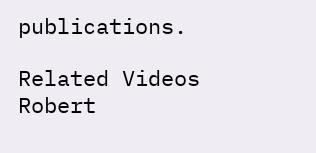publications.

Related Videos
Robert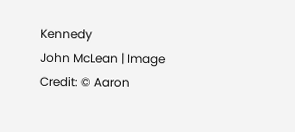Kennedy
John McLean | Image Credit: © Aaron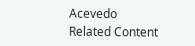Acevedo
Related Content